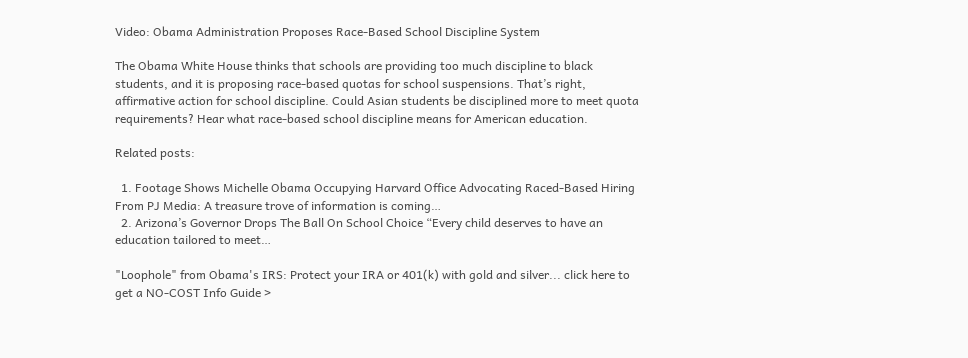Video: Obama Administration Proposes Race-Based School Discipline System

The Obama White House thinks that schools are providing too much discipline to black students, and it is proposing race-based quotas for school suspensions. That’s right, affirmative action for school discipline. Could Asian students be disciplined more to meet quota requirements? Hear what race-based school discipline means for American education.

Related posts:

  1. Footage Shows Michelle Obama Occupying Harvard Office Advocating Raced-Based Hiring From PJ Media: A treasure trove of information is coming…
  2. Arizona’s Governor Drops The Ball On School Choice “Every child deserves to have an education tailored to meet…

"Loophole" from Obama's IRS: Protect your IRA or 401(k) with gold and silver... click here to get a NO-COST Info Guide >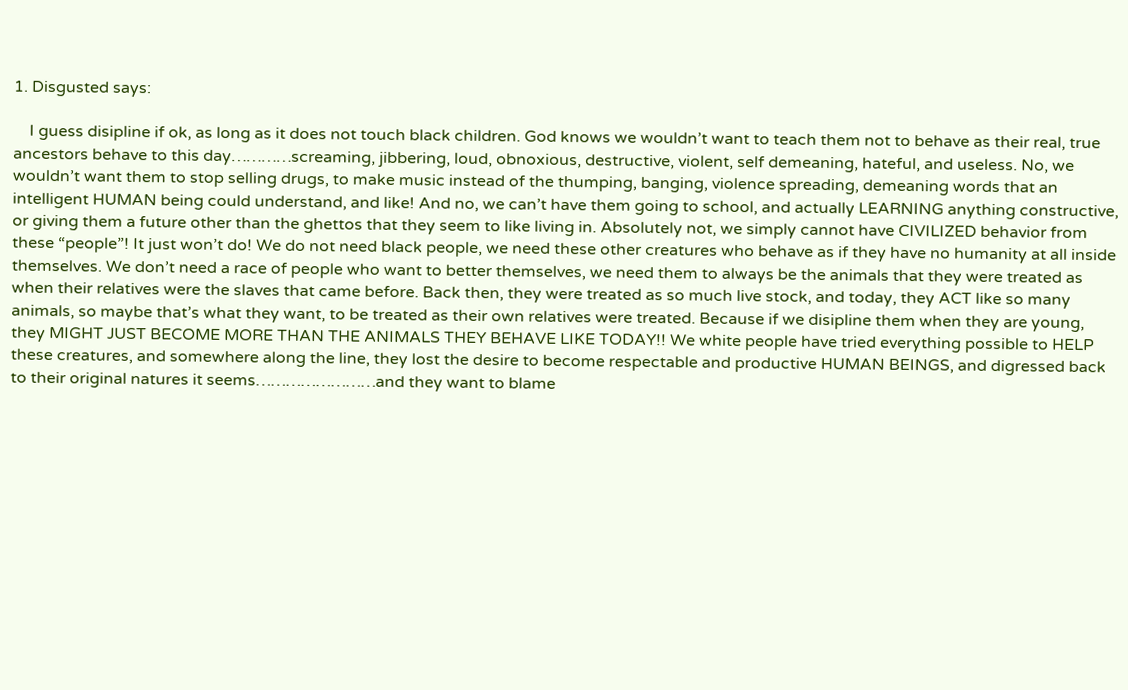1. Disgusted says:

    I guess disipline if ok, as long as it does not touch black children. God knows we wouldn’t want to teach them not to behave as their real, true ancestors behave to this day…………screaming, jibbering, loud, obnoxious, destructive, violent, self demeaning, hateful, and useless. No, we wouldn’t want them to stop selling drugs, to make music instead of the thumping, banging, violence spreading, demeaning words that an intelligent HUMAN being could understand, and like! And no, we can’t have them going to school, and actually LEARNING anything constructive, or giving them a future other than the ghettos that they seem to like living in. Absolutely not, we simply cannot have CIVILIZED behavior from these “people”! It just won’t do! We do not need black people, we need these other creatures who behave as if they have no humanity at all inside themselves. We don’t need a race of people who want to better themselves, we need them to always be the animals that they were treated as when their relatives were the slaves that came before. Back then, they were treated as so much live stock, and today, they ACT like so many animals, so maybe that’s what they want, to be treated as their own relatives were treated. Because if we disipline them when they are young, they MIGHT JUST BECOME MORE THAN THE ANIMALS THEY BEHAVE LIKE TODAY!! We white people have tried everything possible to HELP these creatures, and somewhere along the line, they lost the desire to become respectable and productive HUMAN BEINGS, and digressed back to their original natures it seems……………………and they want to blame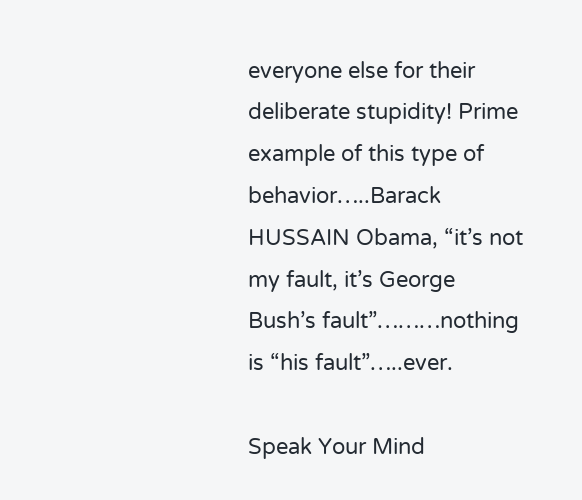everyone else for their deliberate stupidity! Prime example of this type of behavior…..Barack HUSSAIN Obama, “it’s not my fault, it’s George Bush’s fault”………nothing is “his fault”…..ever.

Speak Your Mind